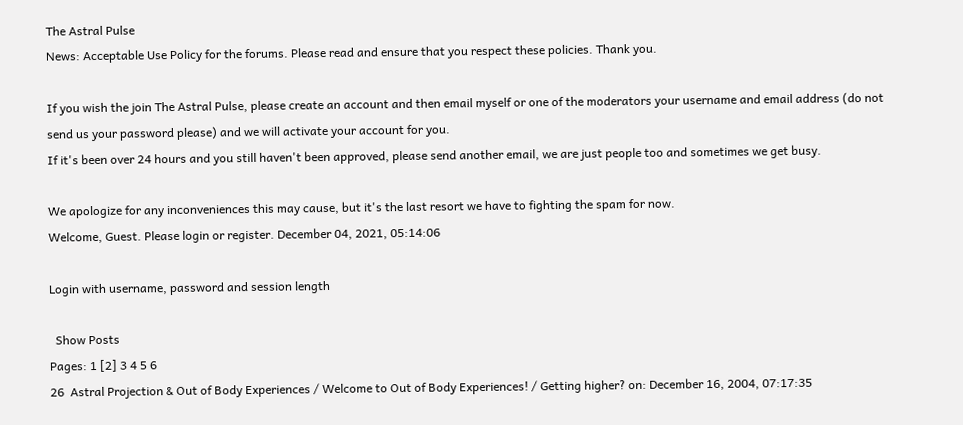The Astral Pulse
News: Acceptable Use Policy for the forums. Please read and ensure that you respect these policies. Thank you.

If you wish the join The Astral Pulse, please create an account and then email myself or one of the moderators your username and email address (do not send us your password please) and we will activate your account for you.
If it's been over 24 hours and you still haven't been approved, please send another email, we are just people too and sometimes we get busy.

We apologize for any inconveniences this may cause, but it's the last resort we have to fighting the spam for now.
Welcome, Guest. Please login or register. December 04, 2021, 05:14:06

Login with username, password and session length

  Show Posts
Pages: 1 [2] 3 4 5 6
26  Astral Projection & Out of Body Experiences / Welcome to Out of Body Experiences! / Getting higher? on: December 16, 2004, 07:17:35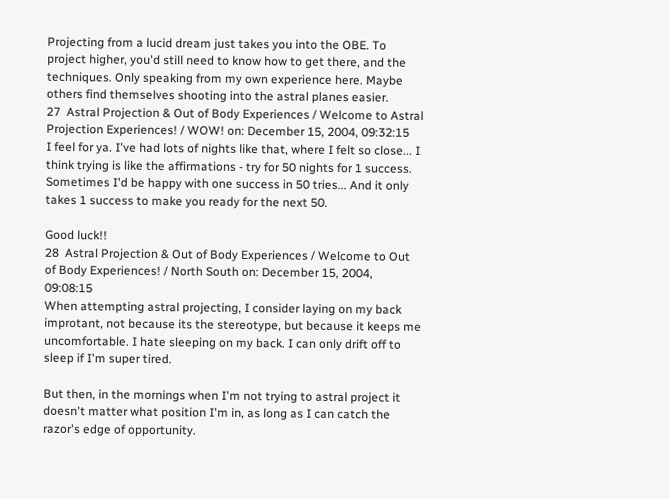Projecting from a lucid dream just takes you into the OBE. To project higher, you'd still need to know how to get there, and the techniques. Only speaking from my own experience here. Maybe others find themselves shooting into the astral planes easier.
27  Astral Projection & Out of Body Experiences / Welcome to Astral Projection Experiences! / WOW! on: December 15, 2004, 09:32:15
I feel for ya. I've had lots of nights like that, where I felt so close... I think trying is like the affirmations - try for 50 nights for 1 success. Sometimes I'd be happy with one success in 50 tries... And it only takes 1 success to make you ready for the next 50.

Good luck!!
28  Astral Projection & Out of Body Experiences / Welcome to Out of Body Experiences! / North South on: December 15, 2004, 09:08:15
When attempting astral projecting, I consider laying on my back improtant, not because its the stereotype, but because it keeps me uncomfortable. I hate sleeping on my back. I can only drift off to sleep if I'm super tired.

But then, in the mornings when I'm not trying to astral project it doesn't matter what position I'm in, as long as I can catch the razor's edge of opportunity.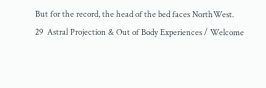But for the record, the head of the bed faces NorthWest.
29  Astral Projection & Out of Body Experiences / Welcome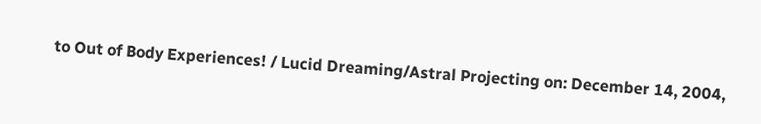to Out of Body Experiences! / Lucid Dreaming/Astral Projecting on: December 14, 2004,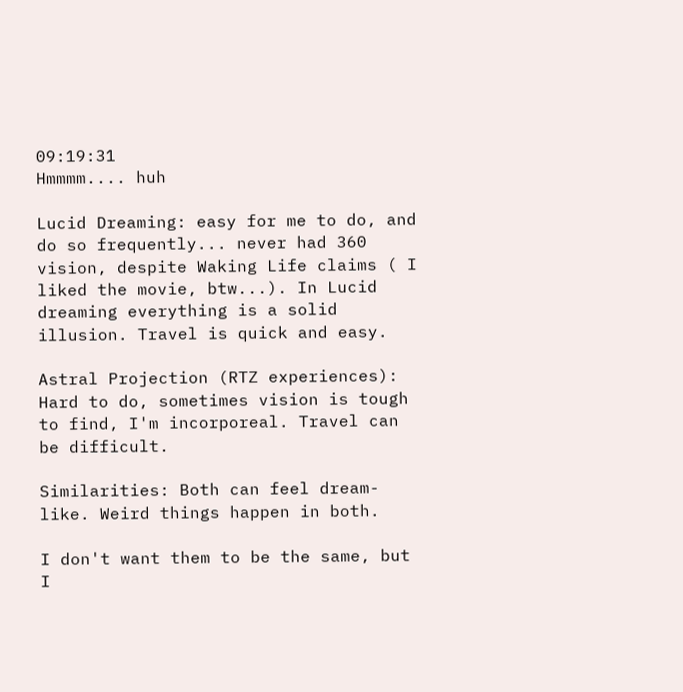09:19:31
Hmmmm.... huh

Lucid Dreaming: easy for me to do, and do so frequently... never had 360 vision, despite Waking Life claims ( I liked the movie, btw...). In Lucid dreaming everything is a solid illusion. Travel is quick and easy.

Astral Projection (RTZ experiences): Hard to do, sometimes vision is tough to find, I'm incorporeal. Travel can be difficult.

Similarities: Both can feel dream-like. Weird things happen in both.

I don't want them to be the same, but I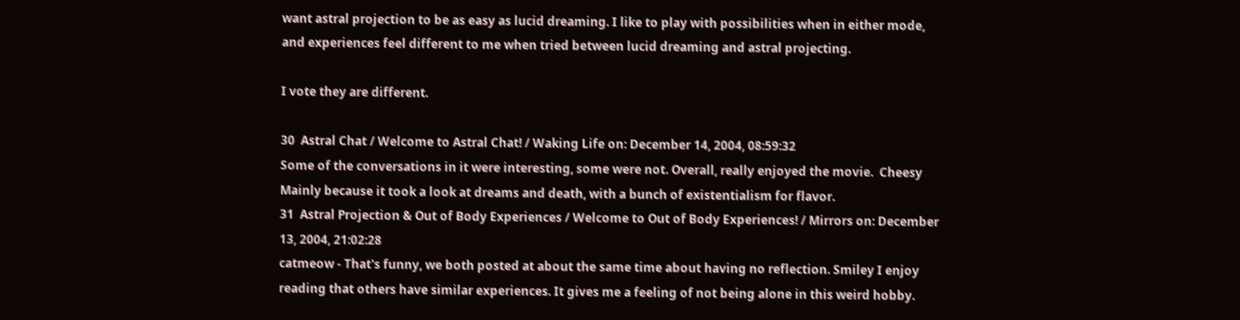want astral projection to be as easy as lucid dreaming. I like to play with possibilities when in either mode, and experiences feel different to me when tried between lucid dreaming and astral projecting.

I vote they are different.

30  Astral Chat / Welcome to Astral Chat! / Waking Life on: December 14, 2004, 08:59:32
Some of the conversations in it were interesting, some were not. Overall, really enjoyed the movie.  Cheesy  Mainly because it took a look at dreams and death, with a bunch of existentialism for flavor.
31  Astral Projection & Out of Body Experiences / Welcome to Out of Body Experiences! / Mirrors on: December 13, 2004, 21:02:28
catmeow - That's funny, we both posted at about the same time about having no reflection. Smiley I enjoy reading that others have similar experiences. It gives me a feeling of not being alone in this weird hobby.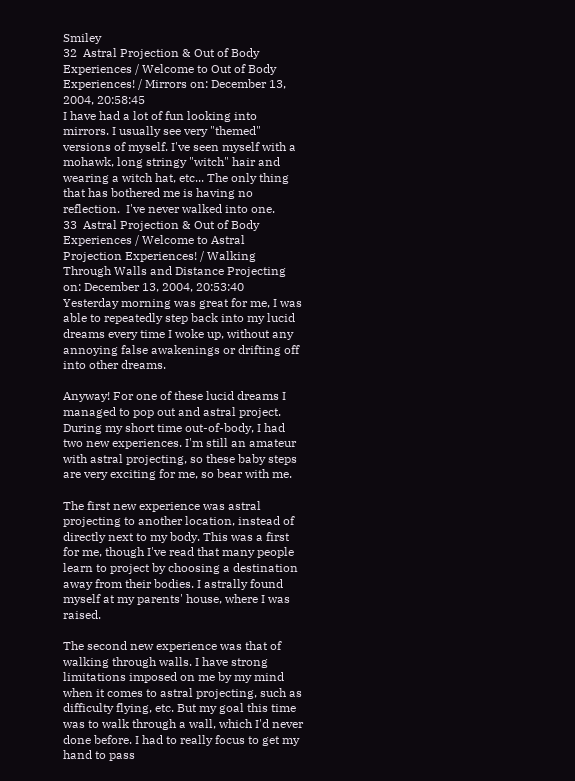Smiley
32  Astral Projection & Out of Body Experiences / Welcome to Out of Body Experiences! / Mirrors on: December 13, 2004, 20:58:45
I have had a lot of fun looking into mirrors. I usually see very "themed" versions of myself. I've seen myself with a mohawk, long stringy "witch" hair and wearing a witch hat, etc... The only thing that has bothered me is having no reflection.  I've never walked into one.
33  Astral Projection & Out of Body Experiences / Welcome to Astral Projection Experiences! / Walking Through Walls and Distance Projecting on: December 13, 2004, 20:53:40
Yesterday morning was great for me, I was able to repeatedly step back into my lucid dreams every time I woke up, without any annoying false awakenings or drifting off into other dreams.

Anyway! For one of these lucid dreams I managed to pop out and astral project. During my short time out-of-body, I had two new experiences. I'm still an amateur with astral projecting, so these baby steps are very exciting for me, so bear with me.

The first new experience was astral projecting to another location, instead of directly next to my body. This was a first for me, though I've read that many people learn to project by choosing a destination away from their bodies. I astrally found myself at my parents' house, where I was raised.

The second new experience was that of walking through walls. I have strong limitations imposed on me by my mind when it comes to astral projecting, such as difficulty flying, etc. But my goal this time was to walk through a wall, which I'd never done before. I had to really focus to get my hand to pass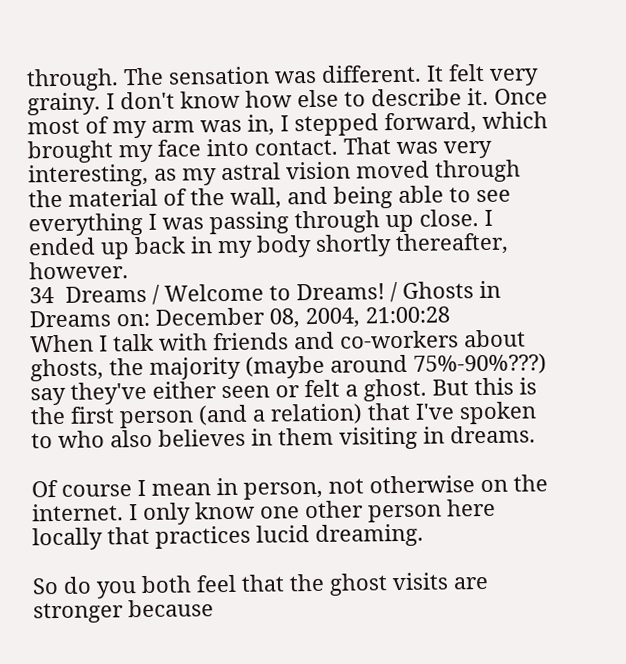through. The sensation was different. It felt very grainy. I don't know how else to describe it. Once most of my arm was in, I stepped forward, which brought my face into contact. That was very interesting, as my astral vision moved through the material of the wall, and being able to see everything I was passing through up close. I ended up back in my body shortly thereafter, however.
34  Dreams / Welcome to Dreams! / Ghosts in Dreams on: December 08, 2004, 21:00:28
When I talk with friends and co-workers about ghosts, the majority (maybe around 75%-90%???) say they've either seen or felt a ghost. But this is the first person (and a relation) that I've spoken to who also believes in them visiting in dreams.

Of course I mean in person, not otherwise on the internet. I only know one other person here locally that practices lucid dreaming.

So do you both feel that the ghost visits are stronger because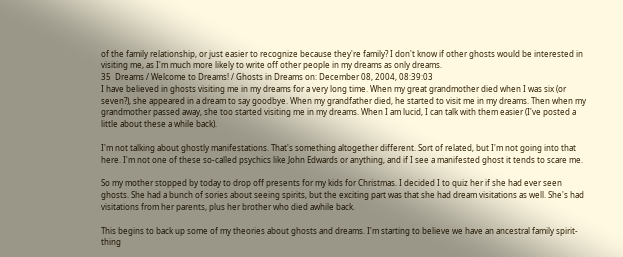of the family relationship, or just easier to recognize because they're family? I don't know if other ghosts would be interested in visiting me, as I'm much more likely to write off other people in my dreams as only dreams.
35  Dreams / Welcome to Dreams! / Ghosts in Dreams on: December 08, 2004, 08:39:03
I have believed in ghosts visiting me in my dreams for a very long time. When my great grandmother died when I was six (or seven?), she appeared in a dream to say goodbye. When my grandfather died, he started to visit me in my dreams. Then when my grandmother passed away, she too started visiting me in my dreams. When I am lucid, I can talk with them easier (I've posted a little about these a while back).

I'm not talking about ghostly manifestations. That's something altogether different. Sort of related, but I'm not going into that here. I'm not one of these so-called psychics like John Edwards or anything, and if I see a manifested ghost it tends to scare me.

So my mother stopped by today to drop off presents for my kids for Christmas. I decided I to quiz her if she had ever seen ghosts. She had a bunch of sories about seeing spirits, but the exciting part was that she had dream visitations as well. She's had visitations from her parents, plus her brother who died awhile back.

This begins to back up some of my theories about ghosts and dreams. I'm starting to believe we have an ancestral family spirit-thing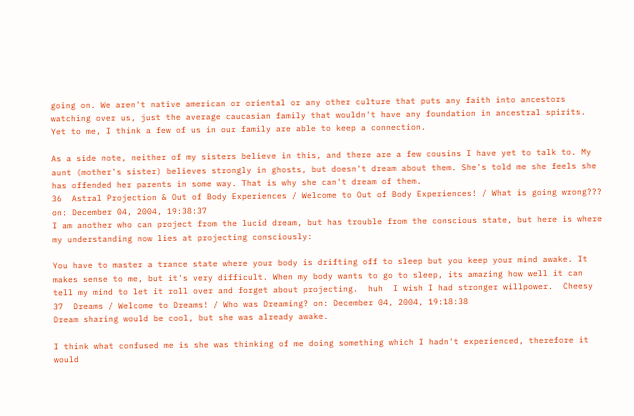going on. We aren't native american or oriental or any other culture that puts any faith into ancestors watching over us, just the average caucasian family that wouldn't have any foundation in ancestral spirits. Yet to me, I think a few of us in our family are able to keep a connection.

As a side note, neither of my sisters believe in this, and there are a few cousins I have yet to talk to. My aunt (mother's sister) believes strongly in ghosts, but doesn't dream about them. She's told me she feels she has offended her parents in some way. That is why she can't dream of them.
36  Astral Projection & Out of Body Experiences / Welcome to Out of Body Experiences! / What is going wrong??? on: December 04, 2004, 19:38:37
I am another who can project from the lucid dream, but has trouble from the conscious state, but here is where my understanding now lies at projecting consciously:

You have to master a trance state where your body is drifting off to sleep but you keep your mind awake. It makes sense to me, but it's very difficult. When my body wants to go to sleep, its amazing how well it can tell my mind to let it roll over and forget about projecting.  huh  I wish I had stronger willpower.  Cheesy
37  Dreams / Welcome to Dreams! / Who was Dreaming? on: December 04, 2004, 19:18:38
Dream sharing would be cool, but she was already awake.

I think what confused me is she was thinking of me doing something which I hadn't experienced, therefore it would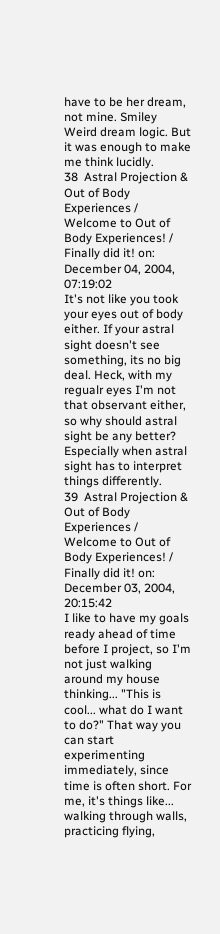have to be her dream, not mine. Smiley Weird dream logic. But it was enough to make me think lucidly.
38  Astral Projection & Out of Body Experiences / Welcome to Out of Body Experiences! / Finally did it! on: December 04, 2004, 07:19:02
It's not like you took your eyes out of body either. If your astral sight doesn't see something, its no big deal. Heck, with my regualr eyes I'm not that observant either, so why should astral sight be any better? Especially when astral sight has to interpret things differently.
39  Astral Projection & Out of Body Experiences / Welcome to Out of Body Experiences! / Finally did it! on: December 03, 2004, 20:15:42
I like to have my goals ready ahead of time before I project, so I'm not just walking around my house thinking... "This is cool... what do I want to do?" That way you can start experimenting immediately, since time is often short. For me, it's things like... walking through walls, practicing flying,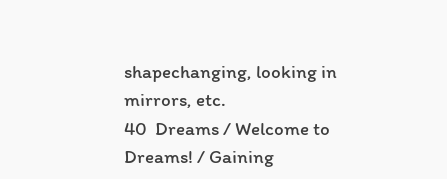shapechanging, looking in mirrors, etc.
40  Dreams / Welcome to Dreams! / Gaining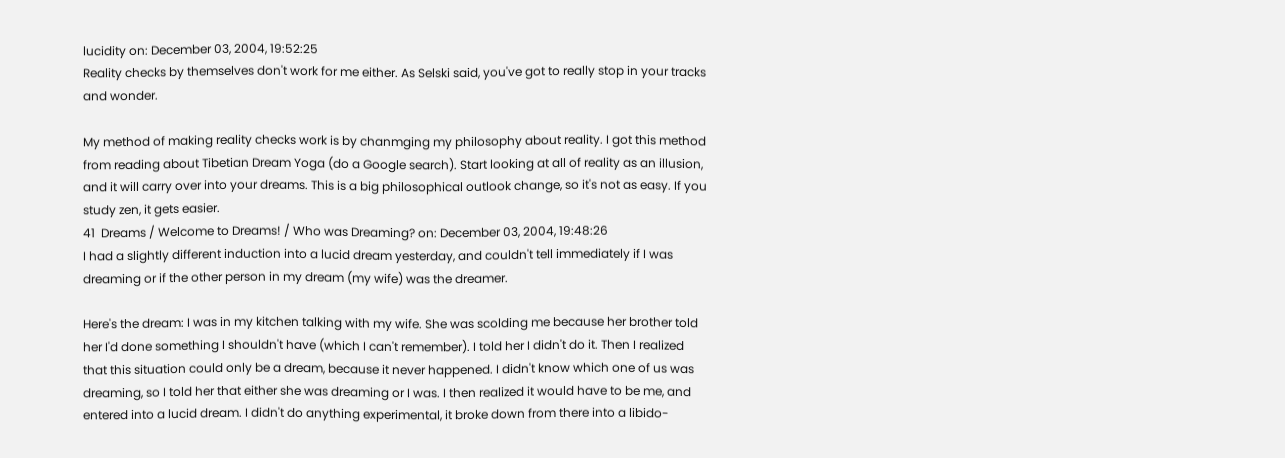lucidity on: December 03, 2004, 19:52:25
Reality checks by themselves don't work for me either. As Selski said, you've got to really stop in your tracks and wonder.

My method of making reality checks work is by chanmging my philosophy about reality. I got this method from reading about Tibetian Dream Yoga (do a Google search). Start looking at all of reality as an illusion, and it will carry over into your dreams. This is a big philosophical outlook change, so it's not as easy. If you study zen, it gets easier.
41  Dreams / Welcome to Dreams! / Who was Dreaming? on: December 03, 2004, 19:48:26
I had a slightly different induction into a lucid dream yesterday, and couldn't tell immediately if I was dreaming or if the other person in my dream (my wife) was the dreamer.

Here's the dream: I was in my kitchen talking with my wife. She was scolding me because her brother told her I'd done something I shouldn't have (which I can't remember). I told her I didn't do it. Then I realized that this situation could only be a dream, because it never happened. I didn't know which one of us was dreaming, so I told her that either she was dreaming or I was. I then realized it would have to be me, and entered into a lucid dream. I didn't do anything experimental, it broke down from there into a libido-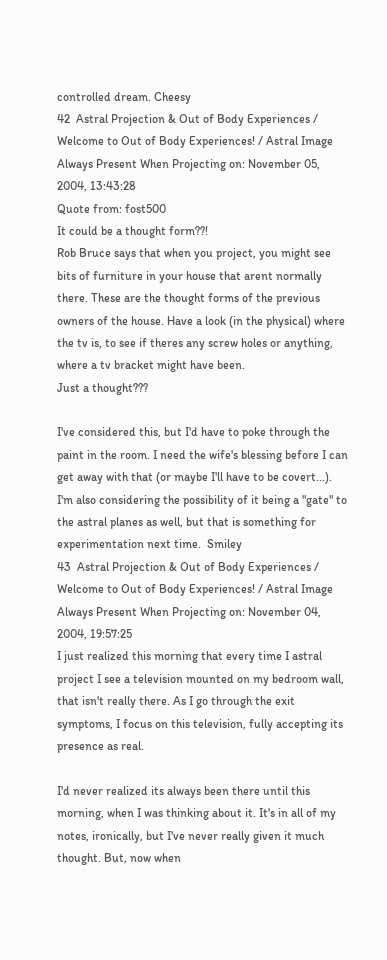controlled dream. Cheesy
42  Astral Projection & Out of Body Experiences / Welcome to Out of Body Experiences! / Astral Image Always Present When Projecting on: November 05, 2004, 13:43:28
Quote from: fost500
It could be a thought form??!
Rob Bruce says that when you project, you might see bits of furniture in your house that arent normally there. These are the thought forms of the previous owners of the house. Have a look (in the physical) where the tv is, to see if theres any screw holes or anything, where a tv bracket might have been.
Just a thought???

I've considered this, but I'd have to poke through the paint in the room. I need the wife's blessing before I can get away with that (or maybe I'll have to be covert...). I'm also considering the possibility of it being a "gate" to the astral planes as well, but that is something for experimentation next time.  Smiley
43  Astral Projection & Out of Body Experiences / Welcome to Out of Body Experiences! / Astral Image Always Present When Projecting on: November 04, 2004, 19:57:25
I just realized this morning that every time I astral project I see a television mounted on my bedroom wall, that isn't really there. As I go through the exit symptoms, I focus on this television, fully accepting its presence as real.

I'd never realized its always been there until this morning, when I was thinking about it. It's in all of my notes, ironically, but I've never really given it much thought. But, now when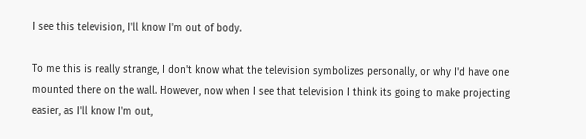I see this television, I'll know I'm out of body.

To me this is really strange, I don't know what the television symbolizes personally, or why I'd have one mounted there on the wall. However, now when I see that television I think its going to make projecting easier, as I'll know I'm out,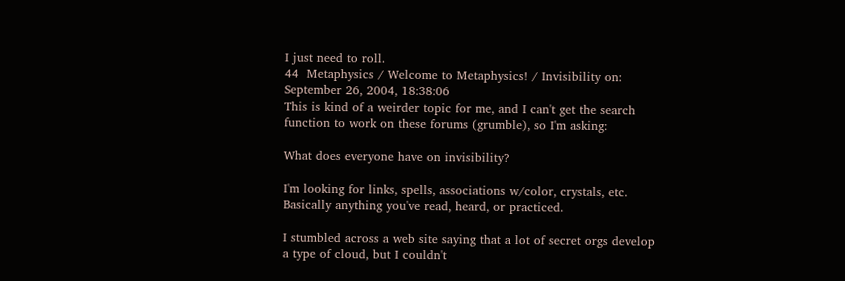I just need to roll.
44  Metaphysics / Welcome to Metaphysics! / Invisibility on: September 26, 2004, 18:38:06
This is kind of a weirder topic for me, and I can't get the search function to work on these forums (grumble), so I'm asking:

What does everyone have on invisibility?

I'm looking for links, spells, associations w/color, crystals, etc. Basically anything you've read, heard, or practiced.

I stumbled across a web site saying that a lot of secret orgs develop a type of cloud, but I couldn't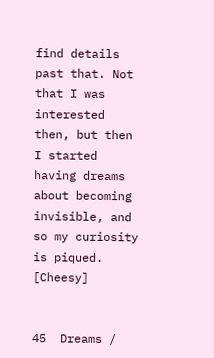find details past that. Not that I was interested then, but then I started having dreams about becoming invisible, and so my curiosity is piqued. [Cheesy]


45  Dreams /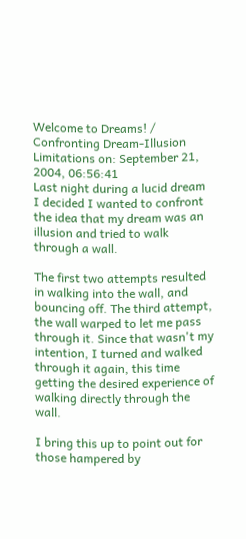Welcome to Dreams! / Confronting Dream-Illusion Limitations on: September 21, 2004, 06:56:41
Last night during a lucid dream I decided I wanted to confront the idea that my dream was an illusion and tried to walk through a wall.

The first two attempts resulted in walking into the wall, and bouncing off. The third attempt, the wall warped to let me pass through it. Since that wasn't my intention, I turned and walked through it again, this time getting the desired experience of walking directly through the wall.

I bring this up to point out for those hampered by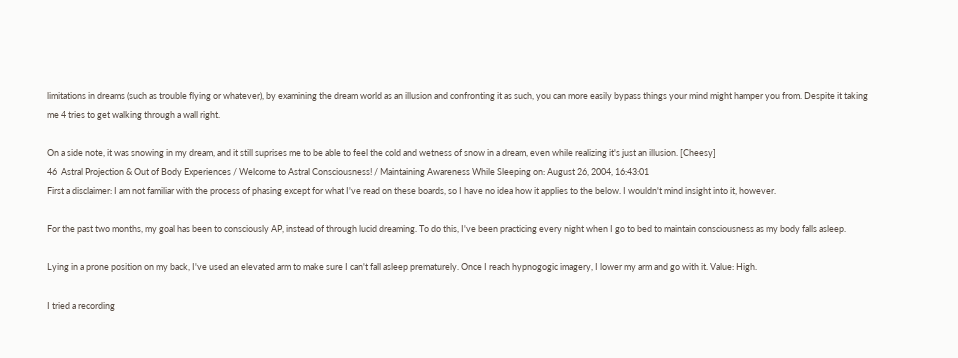limitations in dreams (such as trouble flying or whatever), by examining the dream world as an illusion and confronting it as such, you can more easily bypass things your mind might hamper you from. Despite it taking me 4 tries to get walking through a wall right.

On a side note, it was snowing in my dream, and it still suprises me to be able to feel the cold and wetness of snow in a dream, even while realizing it's just an illusion. [Cheesy]
46  Astral Projection & Out of Body Experiences / Welcome to Astral Consciousness! / Maintaining Awareness While Sleeping on: August 26, 2004, 16:43:01
First a disclaimer: I am not familiar with the process of phasing except for what I've read on these boards, so I have no idea how it applies to the below. I wouldn't mind insight into it, however.

For the past two months, my goal has been to consciously AP, instead of through lucid dreaming. To do this, I've been practicing every night when I go to bed to maintain consciousness as my body falls asleep.

Lying in a prone position on my back, I've used an elevated arm to make sure I can't fall asleep prematurely. Once I reach hypnogogic imagery, I lower my arm and go with it. Value: High.

I tried a recording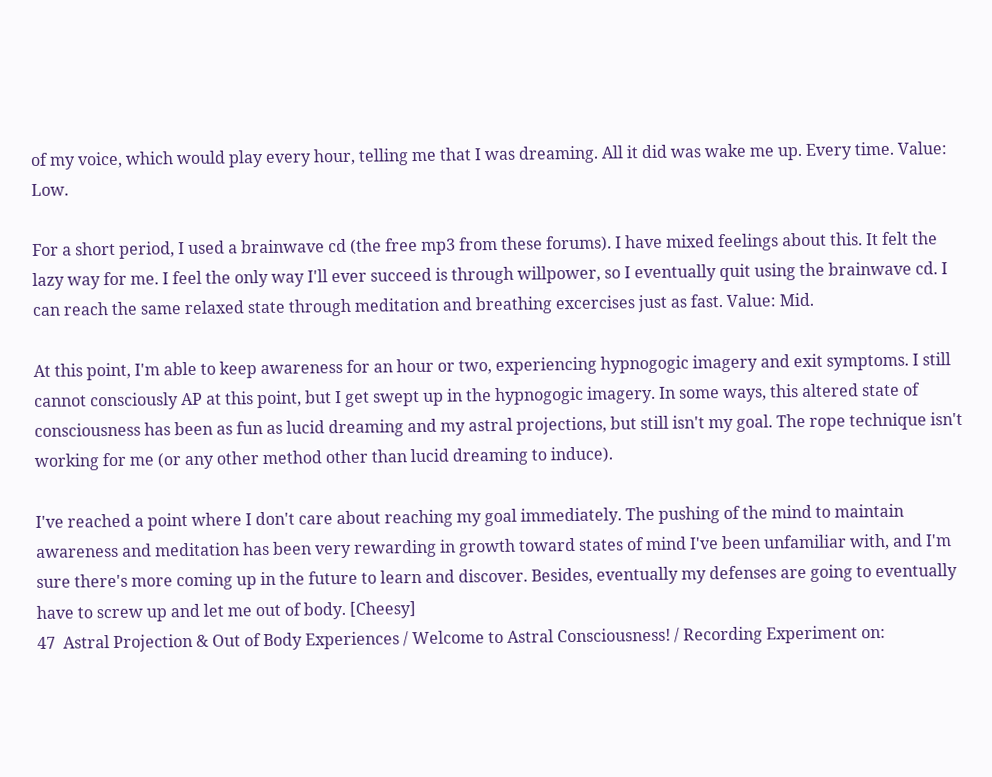of my voice, which would play every hour, telling me that I was dreaming. All it did was wake me up. Every time. Value: Low.

For a short period, I used a brainwave cd (the free mp3 from these forums). I have mixed feelings about this. It felt the lazy way for me. I feel the only way I'll ever succeed is through willpower, so I eventually quit using the brainwave cd. I can reach the same relaxed state through meditation and breathing excercises just as fast. Value: Mid.

At this point, I'm able to keep awareness for an hour or two, experiencing hypnogogic imagery and exit symptoms. I still cannot consciously AP at this point, but I get swept up in the hypnogogic imagery. In some ways, this altered state of consciousness has been as fun as lucid dreaming and my astral projections, but still isn't my goal. The rope technique isn't working for me (or any other method other than lucid dreaming to induce).

I've reached a point where I don't care about reaching my goal immediately. The pushing of the mind to maintain awareness and meditation has been very rewarding in growth toward states of mind I've been unfamiliar with, and I'm sure there's more coming up in the future to learn and discover. Besides, eventually my defenses are going to eventually have to screw up and let me out of body. [Cheesy]
47  Astral Projection & Out of Body Experiences / Welcome to Astral Consciousness! / Recording Experiment on: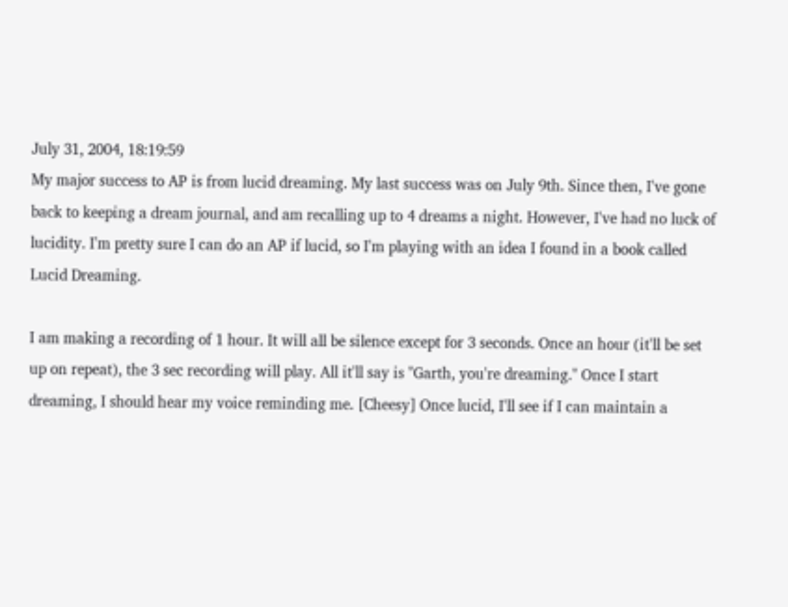July 31, 2004, 18:19:59
My major success to AP is from lucid dreaming. My last success was on July 9th. Since then, I've gone back to keeping a dream journal, and am recalling up to 4 dreams a night. However, I've had no luck of lucidity. I'm pretty sure I can do an AP if lucid, so I'm playing with an idea I found in a book called Lucid Dreaming.

I am making a recording of 1 hour. It will all be silence except for 3 seconds. Once an hour (it'll be set up on repeat), the 3 sec recording will play. All it'll say is "Garth, you're dreaming." Once I start dreaming, I should hear my voice reminding me. [Cheesy] Once lucid, I'll see if I can maintain a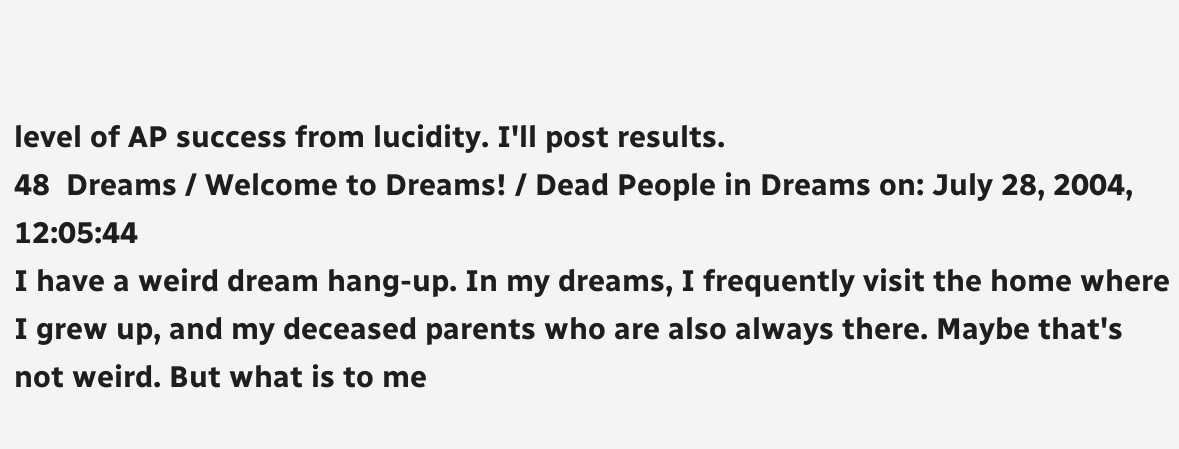level of AP success from lucidity. I'll post results.
48  Dreams / Welcome to Dreams! / Dead People in Dreams on: July 28, 2004, 12:05:44
I have a weird dream hang-up. In my dreams, I frequently visit the home where I grew up, and my deceased parents who are also always there. Maybe that's not weird. But what is to me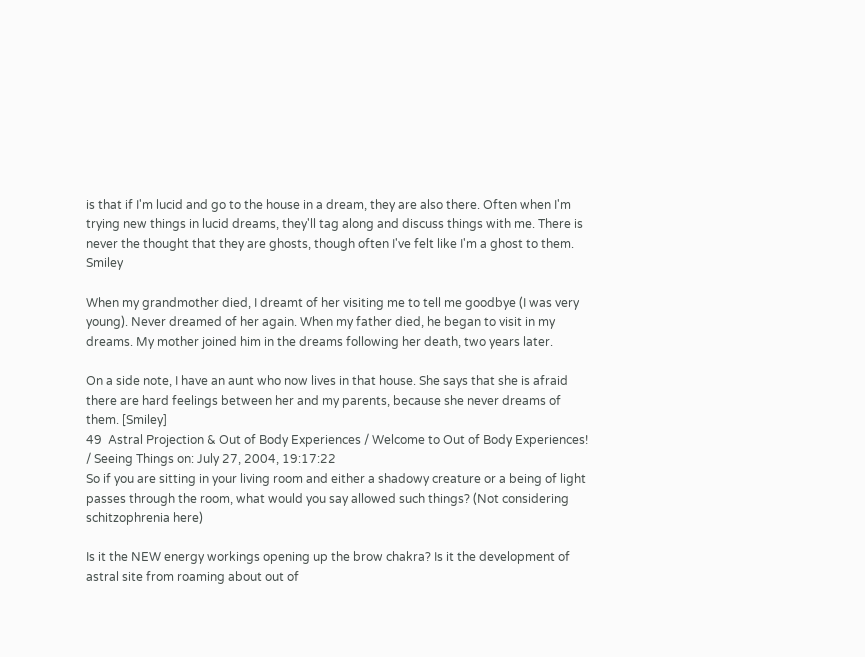is that if I'm lucid and go to the house in a dream, they are also there. Often when I'm trying new things in lucid dreams, they'll tag along and discuss things with me. There is never the thought that they are ghosts, though often I've felt like I'm a ghost to them. Smiley

When my grandmother died, I dreamt of her visiting me to tell me goodbye (I was very young). Never dreamed of her again. When my father died, he began to visit in my dreams. My mother joined him in the dreams following her death, two years later.

On a side note, I have an aunt who now lives in that house. She says that she is afraid there are hard feelings between her and my parents, because she never dreams of them. [Smiley]
49  Astral Projection & Out of Body Experiences / Welcome to Out of Body Experiences! / Seeing Things on: July 27, 2004, 19:17:22
So if you are sitting in your living room and either a shadowy creature or a being of light passes through the room, what would you say allowed such things? (Not considering schitzophrenia here)

Is it the NEW energy workings opening up the brow chakra? Is it the development of astral site from roaming about out of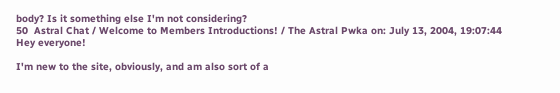body? Is it something else I'm not considering?
50  Astral Chat / Welcome to Members Introductions! / The Astral Pwka on: July 13, 2004, 19:07:44
Hey everyone!

I'm new to the site, obviously, and am also sort of a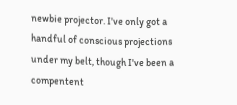newbie projector. I've only got a handful of conscious projections under my belt, though I've been a compentent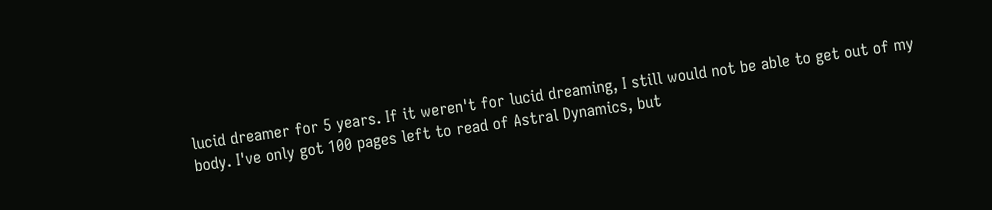lucid dreamer for 5 years. If it weren't for lucid dreaming, I still would not be able to get out of my body. I've only got 100 pages left to read of Astral Dynamics, but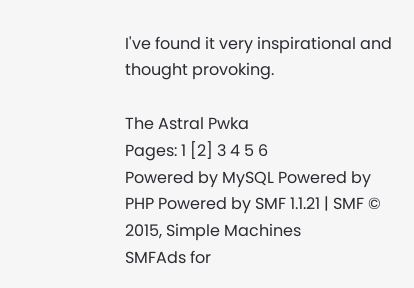I've found it very inspirational and thought provoking.

The Astral Pwka
Pages: 1 [2] 3 4 5 6
Powered by MySQL Powered by PHP Powered by SMF 1.1.21 | SMF © 2015, Simple Machines
SMFAds for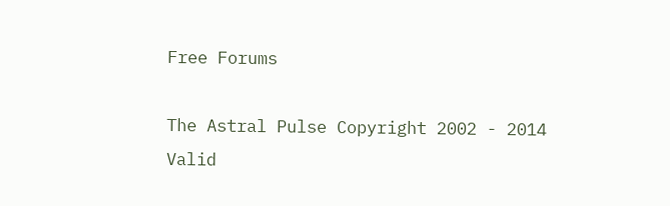Free Forums

The Astral Pulse Copyright 2002 - 2014
Valid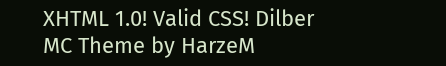XHTML 1.0! Valid CSS! Dilber MC Theme by HarzeM